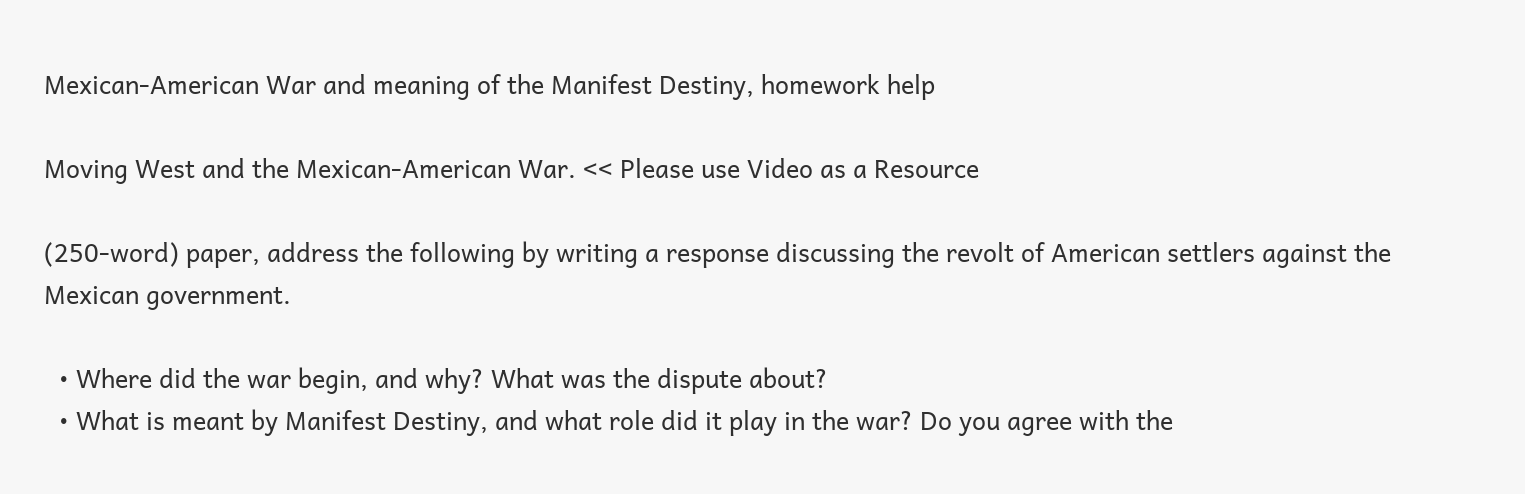Mexican-American War and meaning of the Manifest Destiny, homework help

Moving West and the Mexican-American War. << Please use Video as a Resource

(250-word) paper, address the following by writing a response discussing the revolt of American settlers against the Mexican government.

  • Where did the war begin, and why? What was the dispute about?
  • What is meant by Manifest Destiny, and what role did it play in the war? Do you agree with the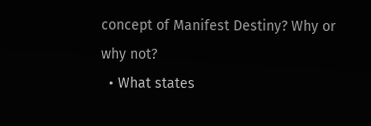concept of Manifest Destiny? Why or why not?
  • What states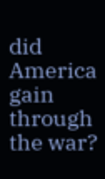did America gain through the war?